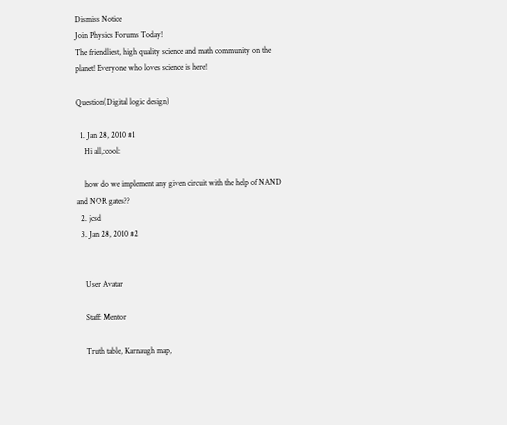Dismiss Notice
Join Physics Forums Today!
The friendliest, high quality science and math community on the planet! Everyone who loves science is here!

Question(Digital logic design)

  1. Jan 28, 2010 #1
    Hi all,:cool:

    how do we implement any given circuit with the help of NAND and NOR gates??
  2. jcsd
  3. Jan 28, 2010 #2


    User Avatar

    Staff: Mentor

    Truth table, Karnaugh map,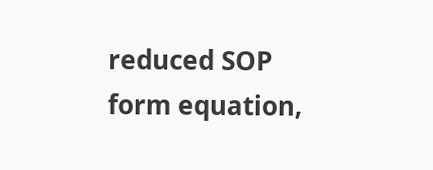reduced SOP form equation,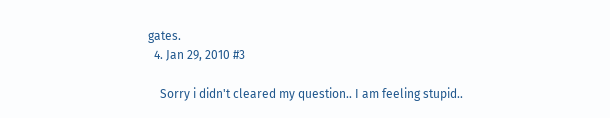gates.
  4. Jan 29, 2010 #3

    Sorry i didn't cleared my question.. I am feeling stupid..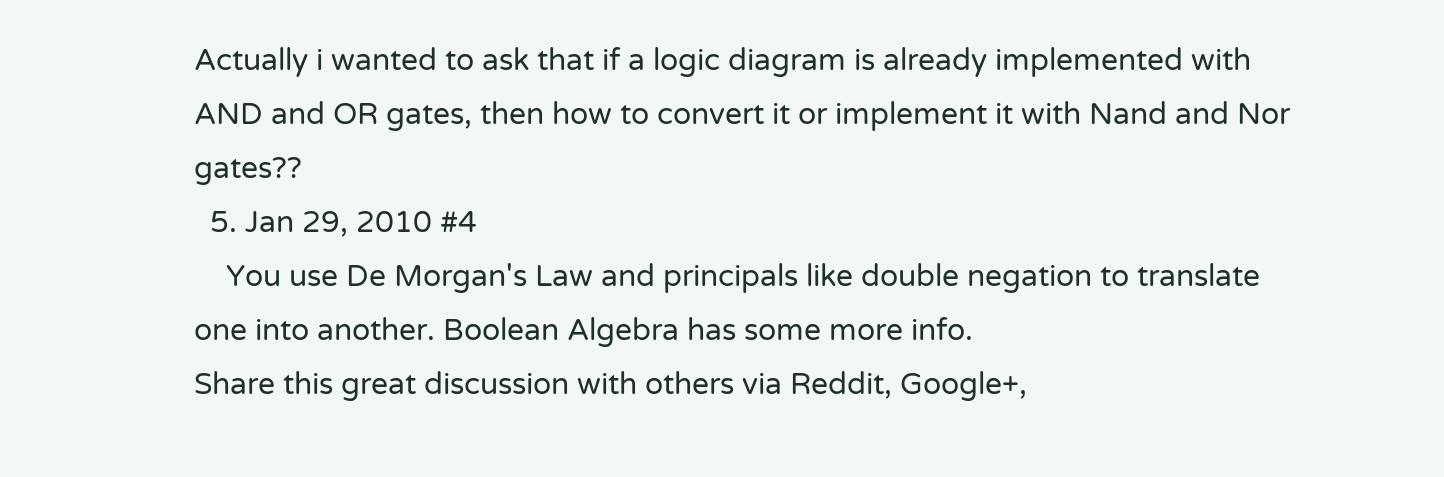Actually i wanted to ask that if a logic diagram is already implemented with AND and OR gates, then how to convert it or implement it with Nand and Nor gates??
  5. Jan 29, 2010 #4
    You use De Morgan's Law and principals like double negation to translate one into another. Boolean Algebra has some more info.
Share this great discussion with others via Reddit, Google+,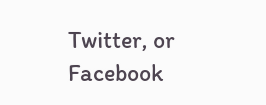Twitter, or Facebook